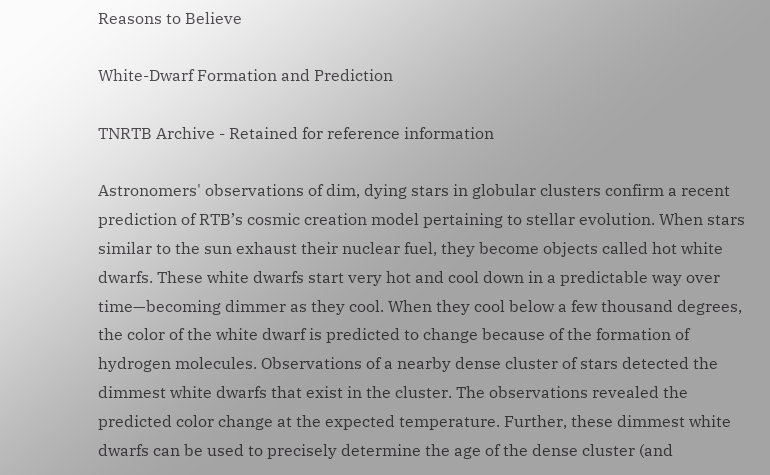Reasons to Believe

White-Dwarf Formation and Prediction

TNRTB Archive - Retained for reference information

Astronomers' observations of dim, dying stars in globular clusters confirm a recent prediction of RTB’s cosmic creation model pertaining to stellar evolution. When stars similar to the sun exhaust their nuclear fuel, they become objects called hot white dwarfs. These white dwarfs start very hot and cool down in a predictable way over time—becoming dimmer as they cool. When they cool below a few thousand degrees, the color of the white dwarf is predicted to change because of the formation of hydrogen molecules. Observations of a nearby dense cluster of stars detected the dimmest white dwarfs that exist in the cluster. The observations revealed the predicted color change at the expected temperature. Further, these dimmest white dwarfs can be used to precisely determine the age of the dense cluster (and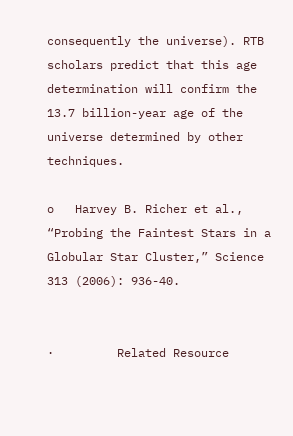consequently the universe). RTB scholars predict that this age determination will confirm the 13.7 billion-year age of the universe determined by other techniques.

o   Harvey B. Richer et al., “Probing the Faintest Stars in a Globular Star Cluster,” Science 313 (2006): 936-40.


·         Related Resource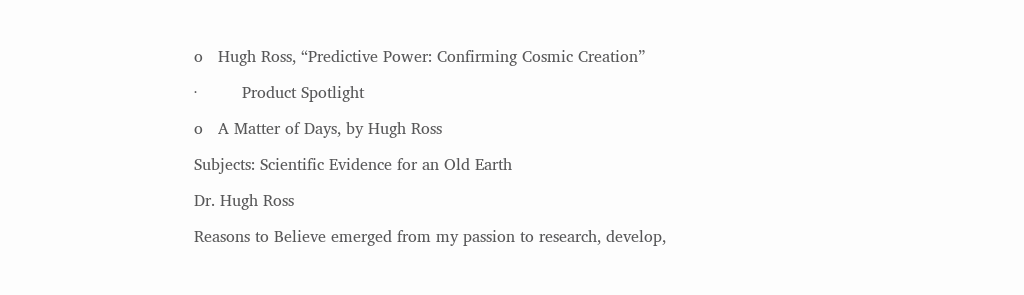o   Hugh Ross, “Predictive Power: Confirming Cosmic Creation”

·         Product Spotlight

o   A Matter of Days, by Hugh Ross

Subjects: Scientific Evidence for an Old Earth

Dr. Hugh Ross

Reasons to Believe emerged from my passion to research, develop,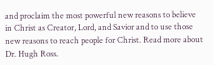and proclaim the most powerful new reasons to believe in Christ as Creator, Lord, and Savior and to use those new reasons to reach people for Christ. Read more about Dr. Hugh Ross.